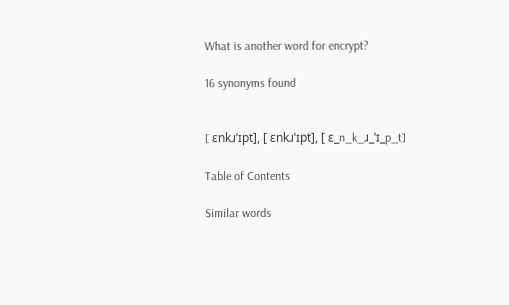What is another word for encrypt?

16 synonyms found


[ ɛnkɹˈɪpt], [ ɛnkɹˈɪpt], [ ɛ_n_k_ɹ_ˈɪ_p_t]

Table of Contents

Similar words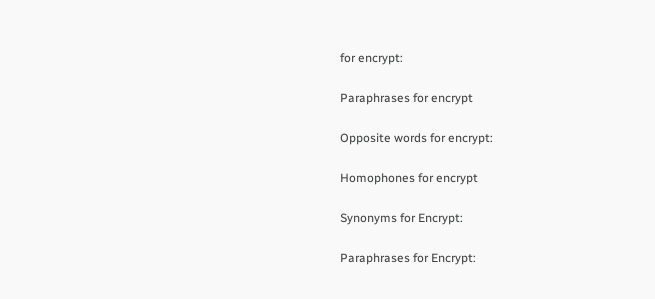for encrypt:

Paraphrases for encrypt

Opposite words for encrypt:

Homophones for encrypt

Synonyms for Encrypt:

Paraphrases for Encrypt: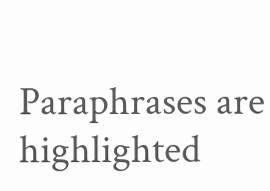Paraphrases are highlighted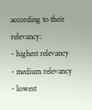according to their relevancy:
- highest relevancy
- medium relevancy
- lowest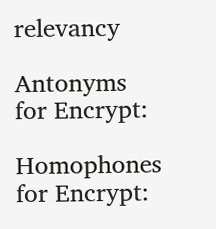relevancy

Antonyms for Encrypt:

Homophones for Encrypt: